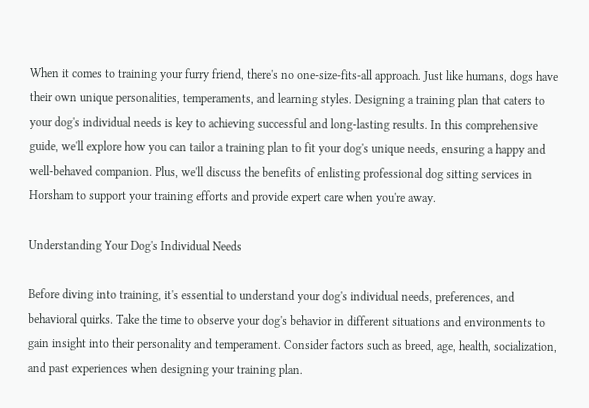When it comes to training your furry friend, there's no one-size-fits-all approach. Just like humans, dogs have their own unique personalities, temperaments, and learning styles. Designing a training plan that caters to your dog's individual needs is key to achieving successful and long-lasting results. In this comprehensive guide, we'll explore how you can tailor a training plan to fit your dog's unique needs, ensuring a happy and well-behaved companion. Plus, we'll discuss the benefits of enlisting professional dog sitting services in Horsham to support your training efforts and provide expert care when you're away.

Understanding Your Dog's Individual Needs

Before diving into training, it's essential to understand your dog's individual needs, preferences, and behavioral quirks. Take the time to observe your dog's behavior in different situations and environments to gain insight into their personality and temperament. Consider factors such as breed, age, health, socialization, and past experiences when designing your training plan.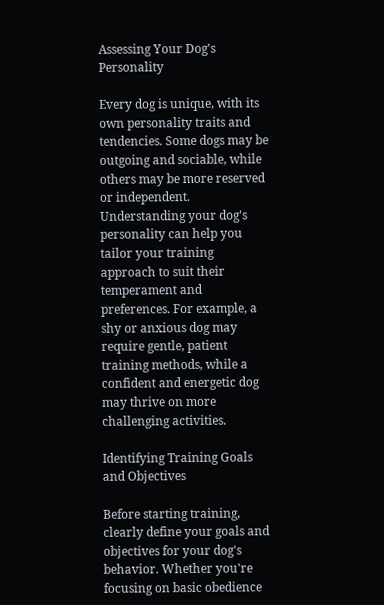Assessing Your Dog's Personality

Every dog is unique, with its own personality traits and tendencies. Some dogs may be outgoing and sociable, while others may be more reserved or independent. Understanding your dog's personality can help you tailor your training approach to suit their temperament and preferences. For example, a shy or anxious dog may require gentle, patient training methods, while a confident and energetic dog may thrive on more challenging activities.

Identifying Training Goals and Objectives

Before starting training, clearly define your goals and objectives for your dog's behavior. Whether you're focusing on basic obedience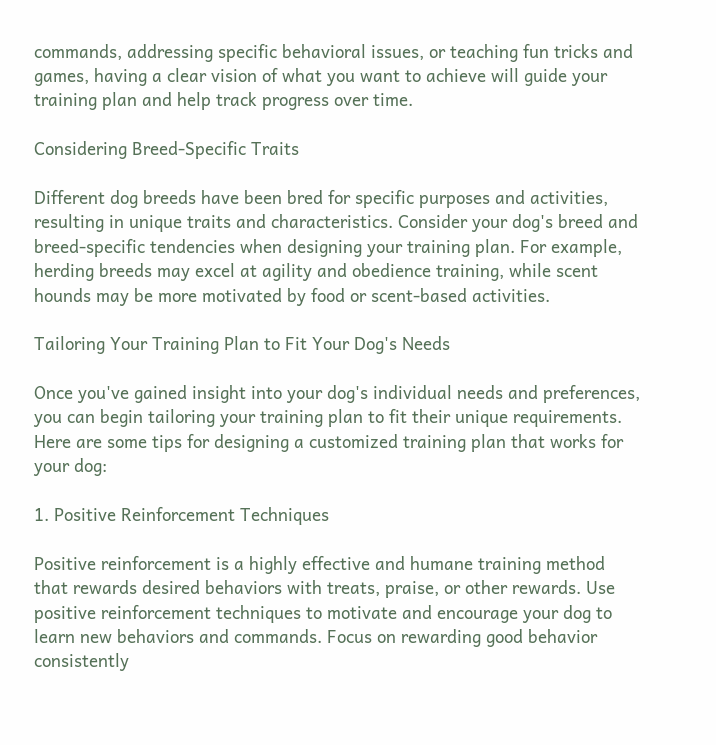commands, addressing specific behavioral issues, or teaching fun tricks and games, having a clear vision of what you want to achieve will guide your training plan and help track progress over time.

Considering Breed-Specific Traits

Different dog breeds have been bred for specific purposes and activities, resulting in unique traits and characteristics. Consider your dog's breed and breed-specific tendencies when designing your training plan. For example, herding breeds may excel at agility and obedience training, while scent hounds may be more motivated by food or scent-based activities.

Tailoring Your Training Plan to Fit Your Dog's Needs

Once you've gained insight into your dog's individual needs and preferences, you can begin tailoring your training plan to fit their unique requirements. Here are some tips for designing a customized training plan that works for your dog:

1. Positive Reinforcement Techniques

Positive reinforcement is a highly effective and humane training method that rewards desired behaviors with treats, praise, or other rewards. Use positive reinforcement techniques to motivate and encourage your dog to learn new behaviors and commands. Focus on rewarding good behavior consistently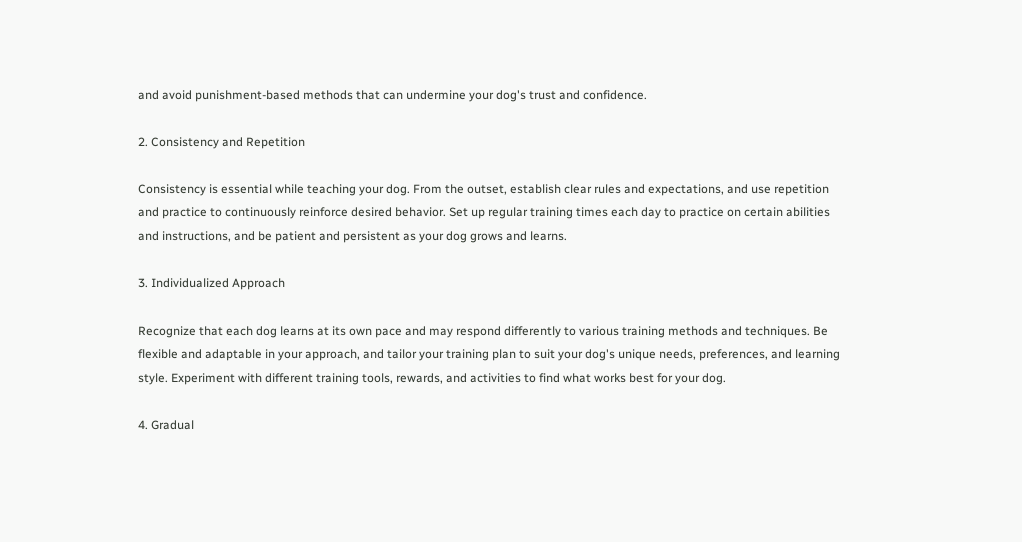and avoid punishment-based methods that can undermine your dog's trust and confidence.

2. Consistency and Repetition

Consistency is essential while teaching your dog. From the outset, establish clear rules and expectations, and use repetition and practice to continuously reinforce desired behavior. Set up regular training times each day to practice on certain abilities and instructions, and be patient and persistent as your dog grows and learns.

3. Individualized Approach

Recognize that each dog learns at its own pace and may respond differently to various training methods and techniques. Be flexible and adaptable in your approach, and tailor your training plan to suit your dog's unique needs, preferences, and learning style. Experiment with different training tools, rewards, and activities to find what works best for your dog.

4. Gradual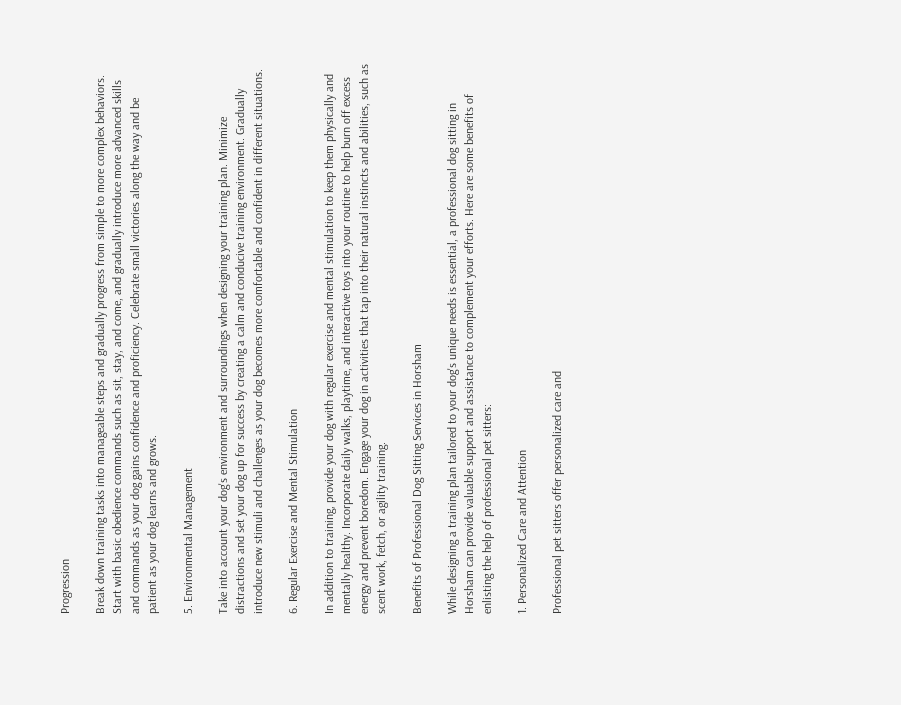Progression

Break down training tasks into manageable steps and gradually progress from simple to more complex behaviors. Start with basic obedience commands such as sit, stay, and come, and gradually introduce more advanced skills and commands as your dog gains confidence and proficiency. Celebrate small victories along the way and be patient as your dog learns and grows.

5. Environmental Management

Take into account your dog's environment and surroundings when designing your training plan. Minimize distractions and set your dog up for success by creating a calm and conducive training environment. Gradually introduce new stimuli and challenges as your dog becomes more comfortable and confident in different situations.

6. Regular Exercise and Mental Stimulation

In addition to training, provide your dog with regular exercise and mental stimulation to keep them physically and mentally healthy. Incorporate daily walks, playtime, and interactive toys into your routine to help burn off excess energy and prevent boredom. Engage your dog in activities that tap into their natural instincts and abilities, such as scent work, fetch, or agility training.

Benefits of Professional Dog Sitting Services in Horsham

While designing a training plan tailored to your dog's unique needs is essential, a professional dog sitting in Horsham can provide valuable support and assistance to complement your efforts. Here are some benefits of enlisting the help of professional pet sitters:

1. Personalized Care and Attention

Professional pet sitters offer personalized care and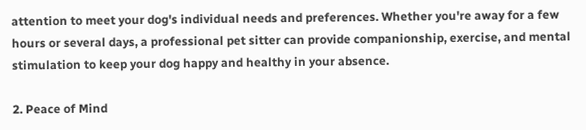attention to meet your dog's individual needs and preferences. Whether you're away for a few hours or several days, a professional pet sitter can provide companionship, exercise, and mental stimulation to keep your dog happy and healthy in your absence.

2. Peace of Mind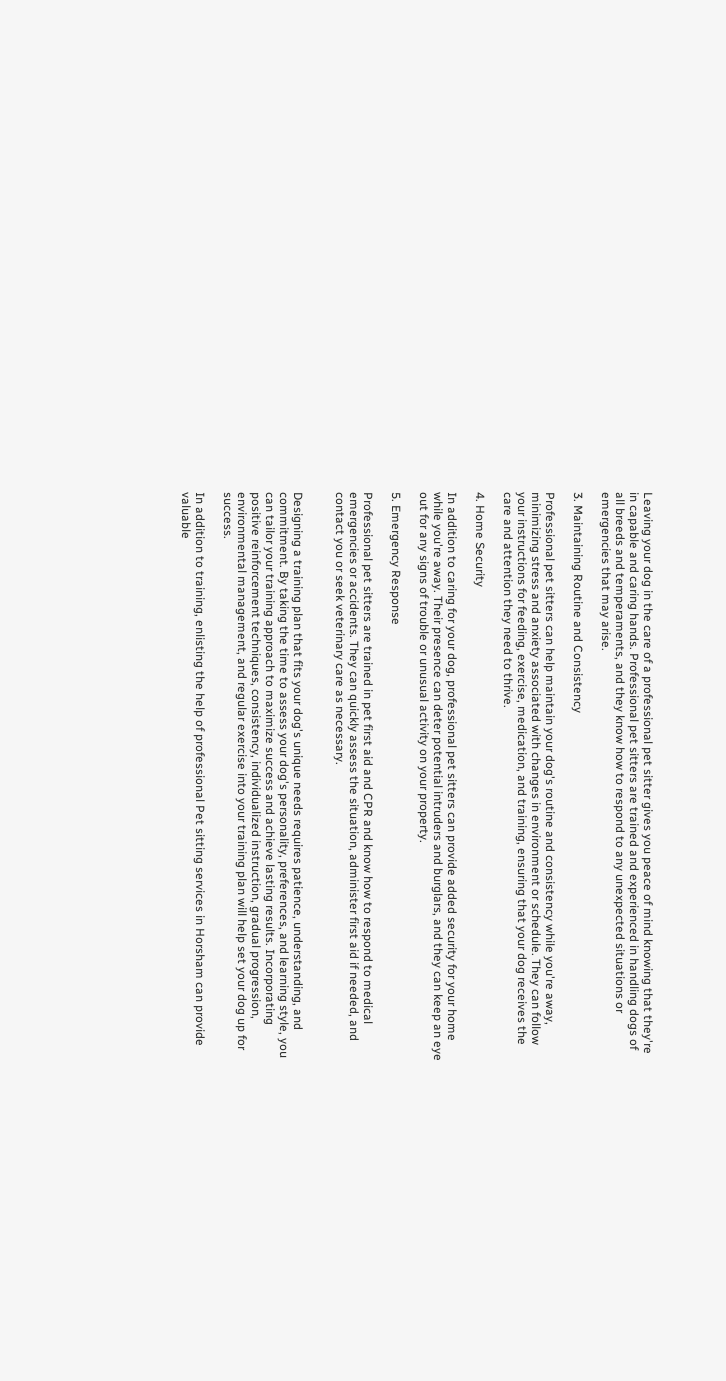Leaving your dog in the care of a professional pet sitter gives you peace of mind knowing that they're in capable and caring hands. Professional pet sitters are trained and experienced in handling dogs of all breeds and temperaments, and they know how to respond to any unexpected situations or emergencies that may arise.

3. Maintaining Routine and Consistency

Professional pet sitters can help maintain your dog's routine and consistency while you're away, minimizing stress and anxiety associated with changes in environment or schedule. They can follow your instructions for feeding, exercise, medication, and training, ensuring that your dog receives the care and attention they need to thrive.

4. Home Security

In addition to caring for your dog, professional pet sitters can provide added security for your home while you're away. Their presence can deter potential intruders and burglars, and they can keep an eye out for any signs of trouble or unusual activity on your property.

5. Emergency Response

Professional pet sitters are trained in pet first aid and CPR and know how to respond to medical emergencies or accidents. They can quickly assess the situation, administer first aid if needed, and contact you or seek veterinary care as necessary.


Designing a training plan that fits your dog's unique needs requires patience, understanding, and commitment. By taking the time to assess your dog's personality, preferences, and learning style, you can tailor your training approach to maximize success and achieve lasting results. Incorporating positive reinforcement techniques, consistency, individualized instruction, gradual progression, environmental management, and regular exercise into your training plan will help set your dog up for success.

In addition to training, enlisting the help of professional Pet sitting services in Horsham can provide valuable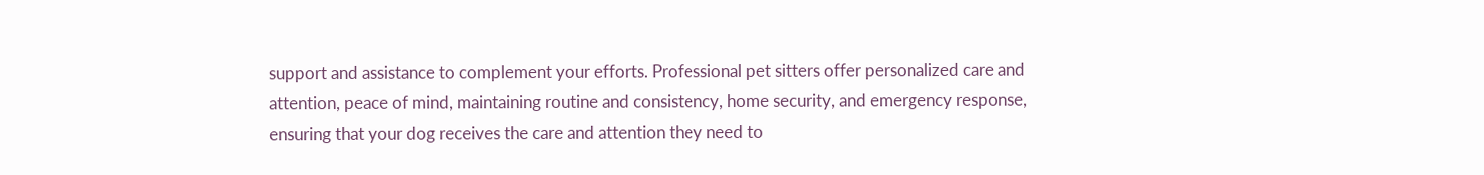support and assistance to complement your efforts. Professional pet sitters offer personalized care and attention, peace of mind, maintaining routine and consistency, home security, and emergency response, ensuring that your dog receives the care and attention they need to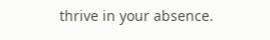thrive in your absence.